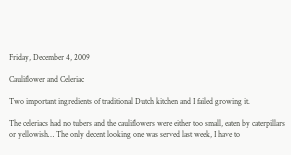Friday, December 4, 2009

Cauliflower and Celeriac

Two important ingredients of traditional Dutch kitchen and I failed growing it.

The celeriacs had no tubers and the cauliflowers were either too small, eaten by caterpillars or yellowish… The only decent looking one was served last week, I have to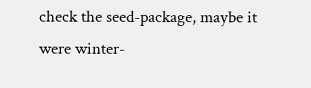check the seed-package, maybe it were winter-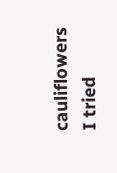cauliflowers I tried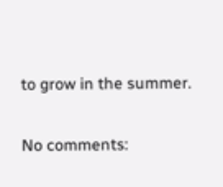to grow in the summer.

No comments: